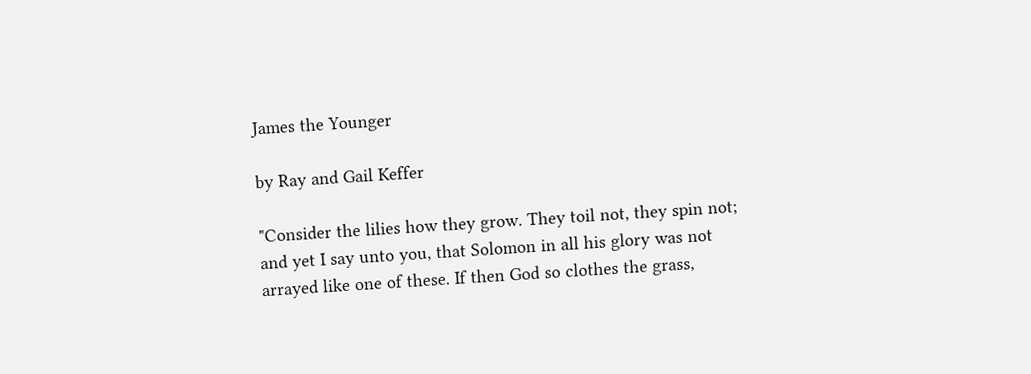James the Younger

by Ray and Gail Keffer

"Consider the lilies how they grow. They toil not, they spin not; and yet I say unto you, that Solomon in all his glory was not arrayed like one of these. If then God so clothes the grass,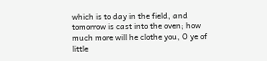which is to day in the field, and tomorrow is cast into the oven; how much more will he clothe you, O ye of little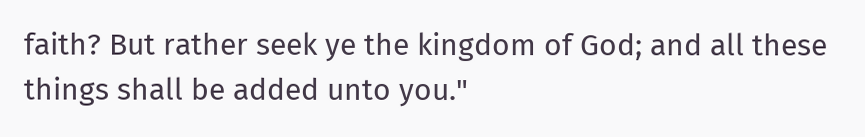faith? But rather seek ye the kingdom of God; and all these things shall be added unto you."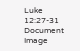Luke 12:27-31
Document Image